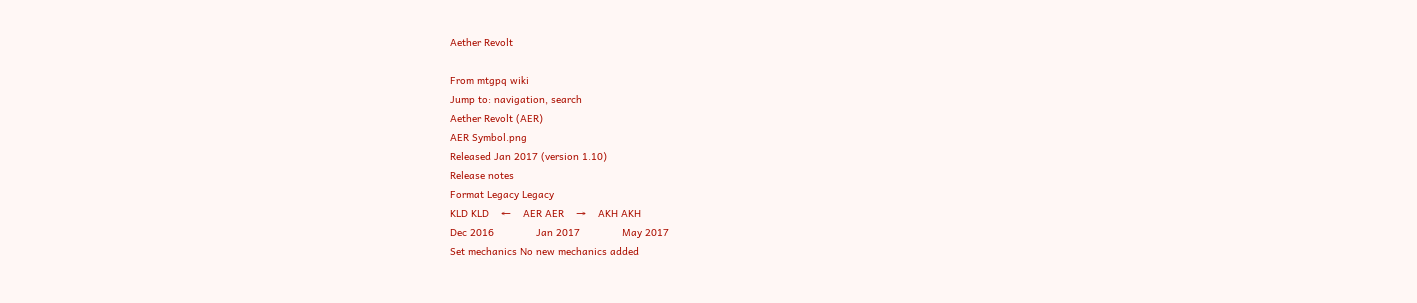Aether Revolt

From mtgpq wiki
Jump to: navigation, search
Aether Revolt (AER)
AER Symbol.png
Released Jan 2017 (version 1.10)
Release notes
Format Legacy Legacy
KLD KLD    ←    AER AER    →    AKH AKH
Dec 2016              Jan 2017              May 2017
Set mechanics No new mechanics added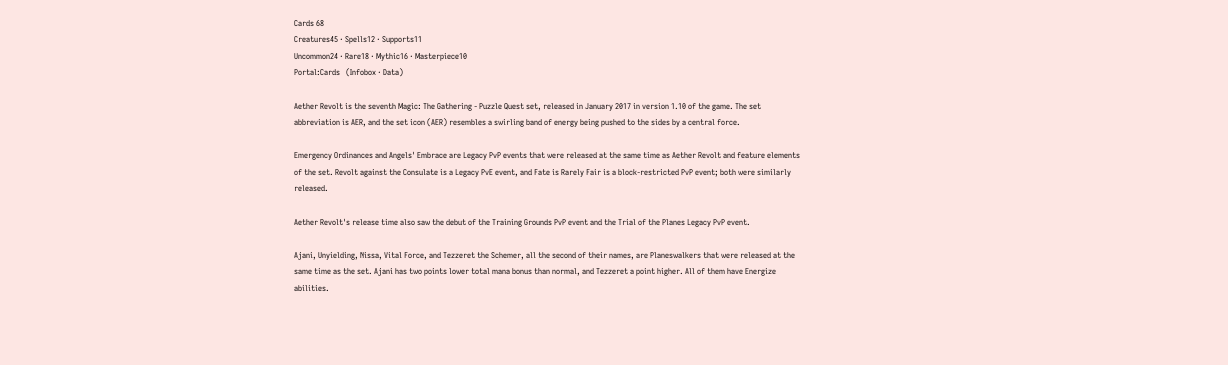Cards 68
Creatures45 · Spells12 · Supports11
Uncommon24 · Rare18 · Mythic16 · Masterpiece10
Portal:Cards   (Infobox · Data)

Aether Revolt is the seventh Magic: The Gathering - Puzzle Quest set, released in January 2017 in version 1.10 of the game. The set abbreviation is AER, and the set icon (AER) resembles a swirling band of energy being pushed to the sides by a central force.

Emergency Ordinances and Angels' Embrace are Legacy PvP events that were released at the same time as Aether Revolt and feature elements of the set. Revolt against the Consulate is a Legacy PvE event, and Fate is Rarely Fair is a block-restricted PvP event; both were similarly released.

Aether Revolt's release time also saw the debut of the Training Grounds PvP event and the Trial of the Planes Legacy PvP event.

Ajani, Unyielding, Nissa, Vital Force, and Tezzeret the Schemer, all the second of their names, are Planeswalkers that were released at the same time as the set. Ajani has two points lower total mana bonus than normal, and Tezzeret a point higher. All of them have Energize abilities.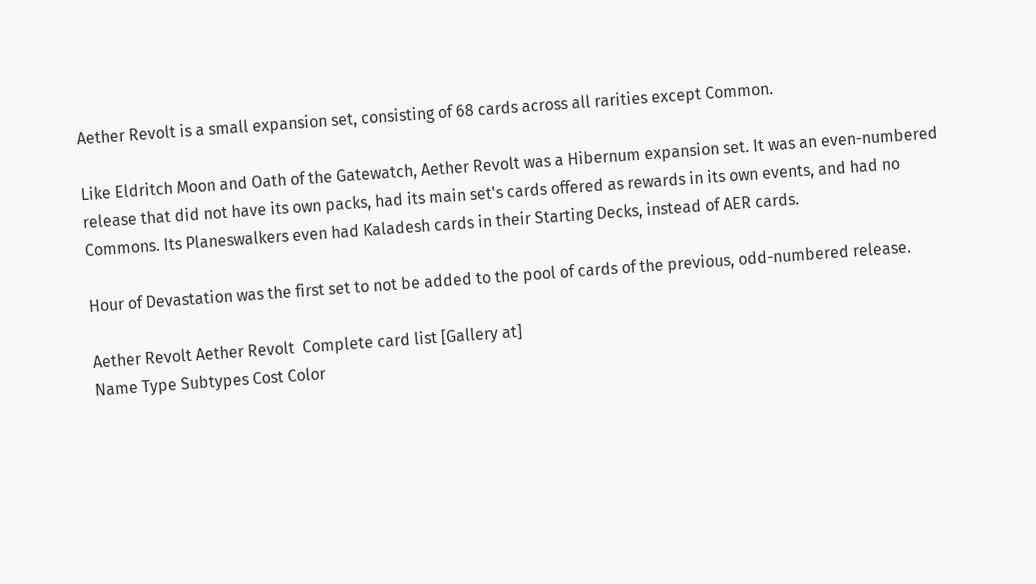Aether Revolt is a small expansion set, consisting of 68 cards across all rarities except Common.

Like Eldritch Moon and Oath of the Gatewatch, Aether Revolt was a Hibernum expansion set. It was an even-numbered release that did not have its own packs, had its main set's cards offered as rewards in its own events, and had no Commons. Its Planeswalkers even had Kaladesh cards in their Starting Decks, instead of AER cards.

Hour of Devastation was the first set to not be added to the pool of cards of the previous, odd-numbered release.

Aether Revolt Aether Revolt  Complete card list [Gallery at]
Name Type Subtypes Cost Color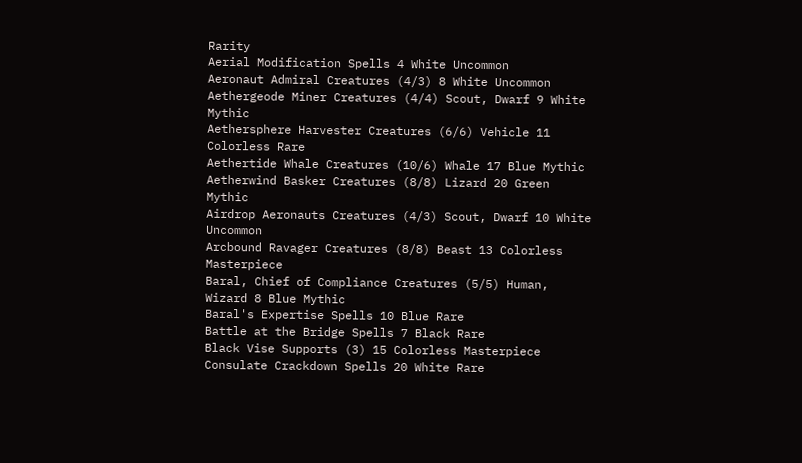Rarity
Aerial Modification Spells 4 White Uncommon
Aeronaut Admiral Creatures (4/3) 8 White Uncommon
Aethergeode Miner Creatures (4/4) Scout, Dwarf 9 White Mythic
Aethersphere Harvester Creatures (6/6) Vehicle 11 Colorless Rare
Aethertide Whale Creatures (10/6) Whale 17 Blue Mythic
Aetherwind Basker Creatures (8/8) Lizard 20 Green Mythic
Airdrop Aeronauts Creatures (4/3) Scout, Dwarf 10 White Uncommon
Arcbound Ravager Creatures (8/8) Beast 13 Colorless Masterpiece
Baral, Chief of Compliance Creatures (5/5) Human, Wizard 8 Blue Mythic
Baral's Expertise Spells 10 Blue Rare
Battle at the Bridge Spells 7 Black Rare
Black Vise Supports (3) 15 Colorless Masterpiece
Consulate Crackdown Spells 20 White Rare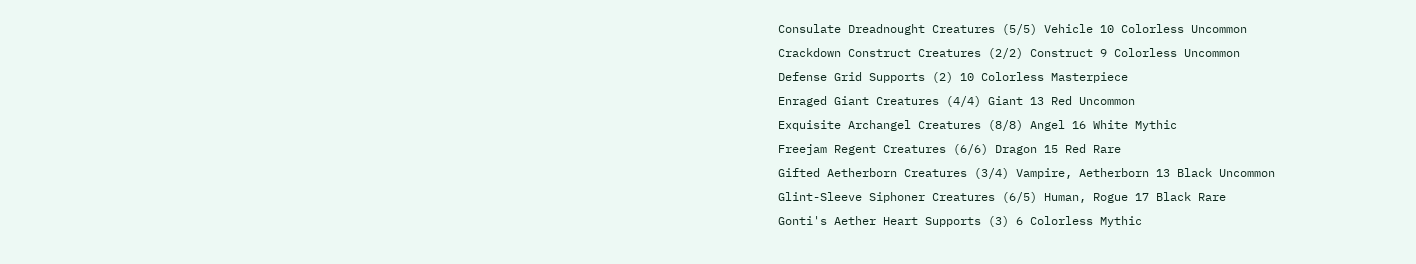Consulate Dreadnought Creatures (5/5) Vehicle 10 Colorless Uncommon
Crackdown Construct Creatures (2/2) Construct 9 Colorless Uncommon
Defense Grid Supports (2) 10 Colorless Masterpiece
Enraged Giant Creatures (4/4) Giant 13 Red Uncommon
Exquisite Archangel Creatures (8/8) Angel 16 White Mythic
Freejam Regent Creatures (6/6) Dragon 15 Red Rare
Gifted Aetherborn Creatures (3/4) Vampire, Aetherborn 13 Black Uncommon
Glint-Sleeve Siphoner Creatures (6/5) Human, Rogue 17 Black Rare
Gonti's Aether Heart Supports (3) 6 Colorless Mythic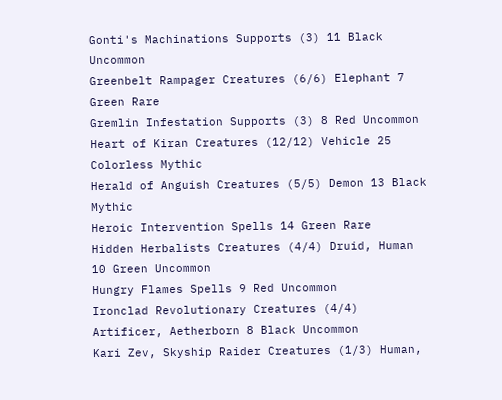Gonti's Machinations Supports (3) 11 Black Uncommon
Greenbelt Rampager Creatures (6/6) Elephant 7 Green Rare
Gremlin Infestation Supports (3) 8 Red Uncommon
Heart of Kiran Creatures (12/12) Vehicle 25 Colorless Mythic
Herald of Anguish Creatures (5/5) Demon 13 Black Mythic
Heroic Intervention Spells 14 Green Rare
Hidden Herbalists Creatures (4/4) Druid, Human 10 Green Uncommon
Hungry Flames Spells 9 Red Uncommon
Ironclad Revolutionary Creatures (4/4) Artificer, Aetherborn 8 Black Uncommon
Kari Zev, Skyship Raider Creatures (1/3) Human,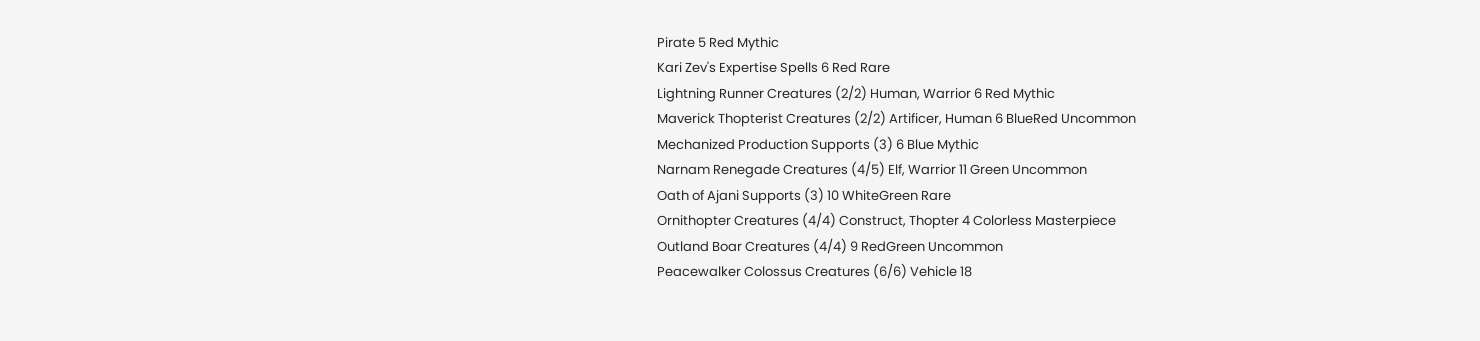Pirate 5 Red Mythic
Kari Zev's Expertise Spells 6 Red Rare
Lightning Runner Creatures (2/2) Human, Warrior 6 Red Mythic
Maverick Thopterist Creatures (2/2) Artificer, Human 6 BlueRed Uncommon
Mechanized Production Supports (3) 6 Blue Mythic
Narnam Renegade Creatures (4/5) Elf, Warrior 11 Green Uncommon
Oath of Ajani Supports (3) 10 WhiteGreen Rare
Ornithopter Creatures (4/4) Construct, Thopter 4 Colorless Masterpiece
Outland Boar Creatures (4/4) 9 RedGreen Uncommon
Peacewalker Colossus Creatures (6/6) Vehicle 18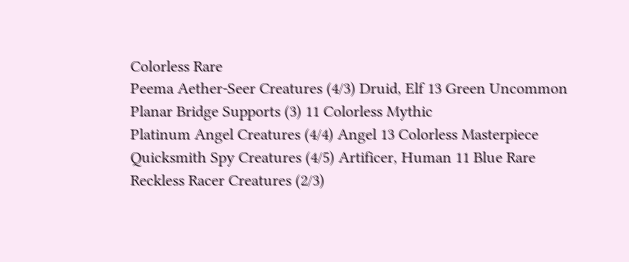Colorless Rare
Peema Aether-Seer Creatures (4/3) Druid, Elf 13 Green Uncommon
Planar Bridge Supports (3) 11 Colorless Mythic
Platinum Angel Creatures (4/4) Angel 13 Colorless Masterpiece
Quicksmith Spy Creatures (4/5) Artificer, Human 11 Blue Rare
Reckless Racer Creatures (2/3)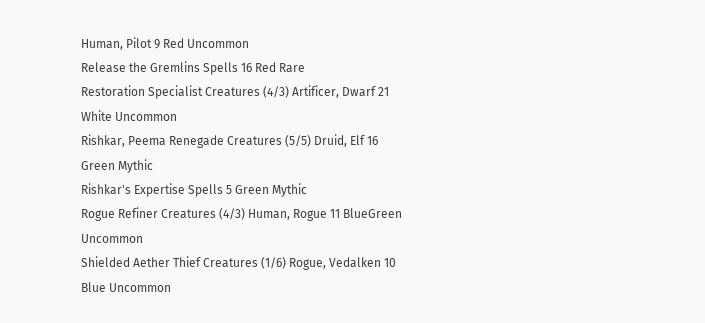Human, Pilot 9 Red Uncommon
Release the Gremlins Spells 16 Red Rare
Restoration Specialist Creatures (4/3) Artificer, Dwarf 21 White Uncommon
Rishkar, Peema Renegade Creatures (5/5) Druid, Elf 16 Green Mythic
Rishkar's Expertise Spells 5 Green Mythic
Rogue Refiner Creatures (4/3) Human, Rogue 11 BlueGreen Uncommon
Shielded Aether Thief Creatures (1/6) Rogue, Vedalken 10 Blue Uncommon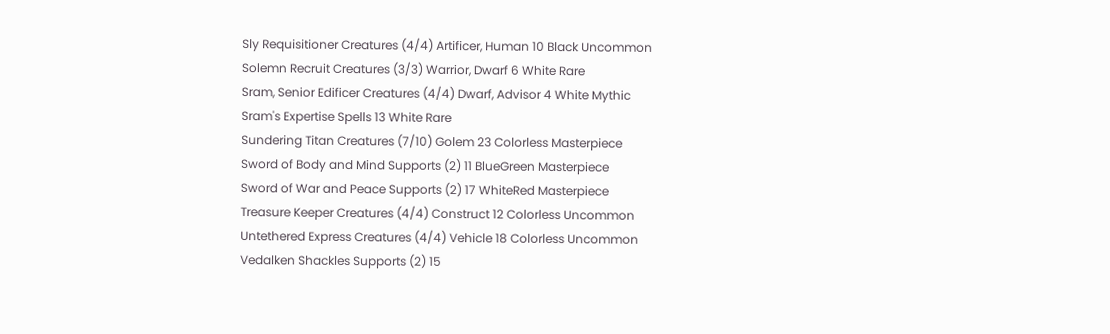Sly Requisitioner Creatures (4/4) Artificer, Human 10 Black Uncommon
Solemn Recruit Creatures (3/3) Warrior, Dwarf 6 White Rare
Sram, Senior Edificer Creatures (4/4) Dwarf, Advisor 4 White Mythic
Sram's Expertise Spells 13 White Rare
Sundering Titan Creatures (7/10) Golem 23 Colorless Masterpiece
Sword of Body and Mind Supports (2) 11 BlueGreen Masterpiece
Sword of War and Peace Supports (2) 17 WhiteRed Masterpiece
Treasure Keeper Creatures (4/4) Construct 12 Colorless Uncommon
Untethered Express Creatures (4/4) Vehicle 18 Colorless Uncommon
Vedalken Shackles Supports (2) 15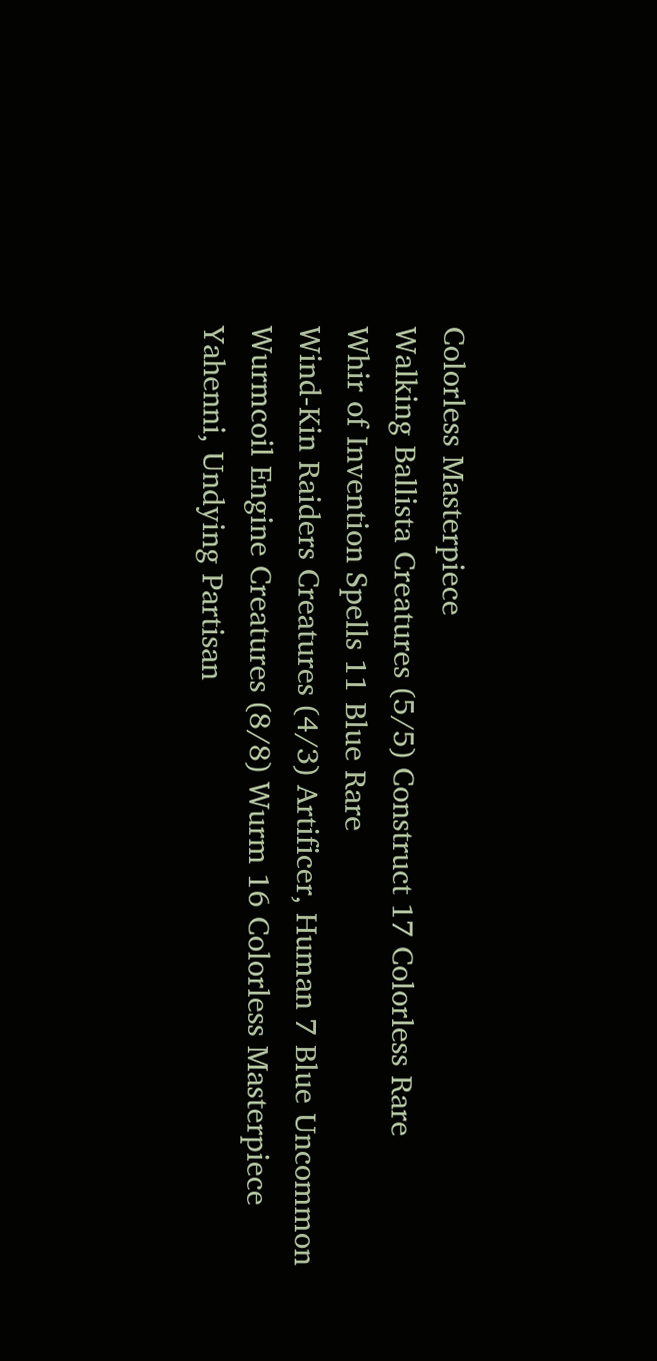Colorless Masterpiece
Walking Ballista Creatures (5/5) Construct 17 Colorless Rare
Whir of Invention Spells 11 Blue Rare
Wind-Kin Raiders Creatures (4/3) Artificer, Human 7 Blue Uncommon
Wurmcoil Engine Creatures (8/8) Wurm 16 Colorless Masterpiece
Yahenni, Undying Partisan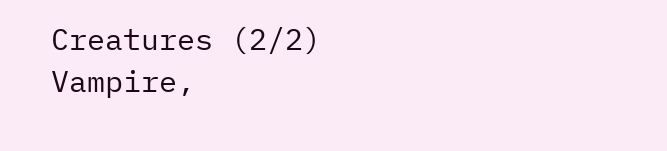Creatures (2/2) Vampire,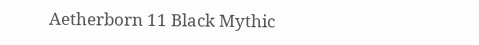Aetherborn 11 Black Mythic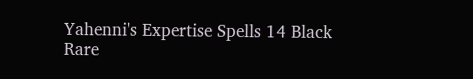Yahenni's Expertise Spells 14 Black Rare